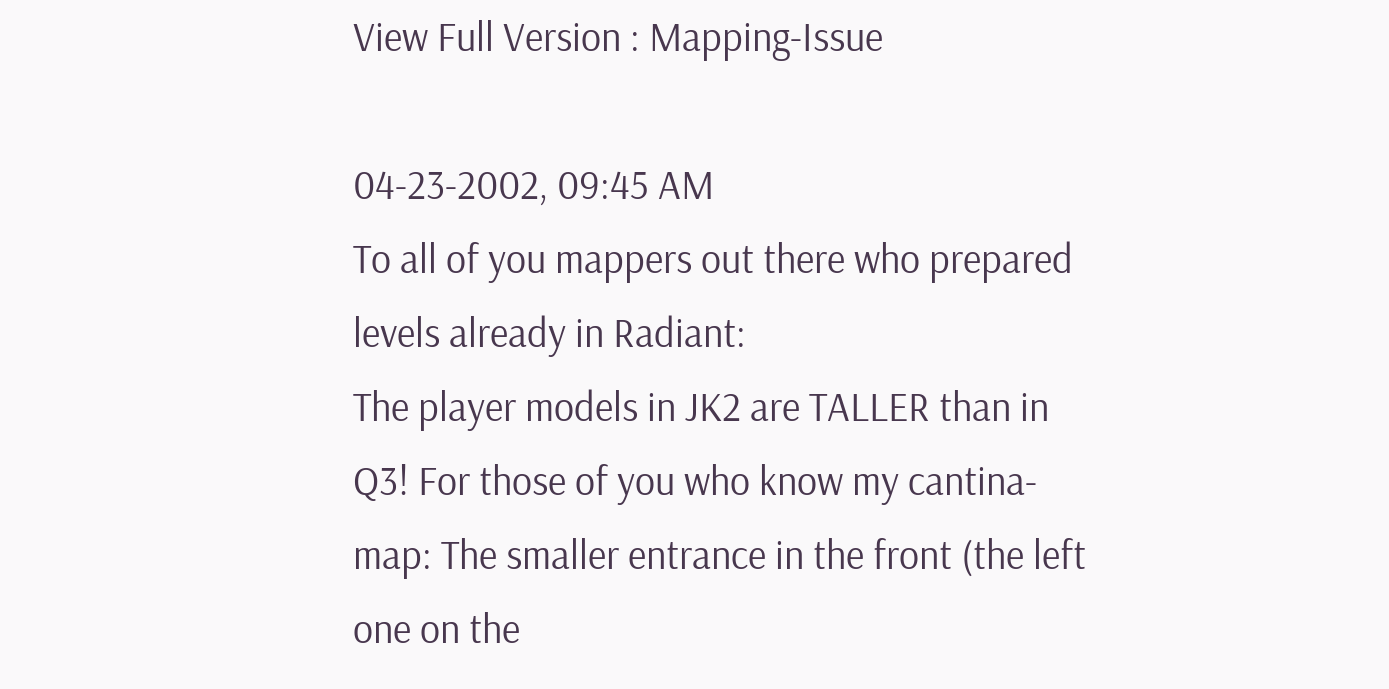View Full Version : Mapping-Issue

04-23-2002, 09:45 AM
To all of you mappers out there who prepared levels already in Radiant:
The player models in JK2 are TALLER than in Q3! For those of you who know my cantina-map: The smaller entrance in the front (the left one on the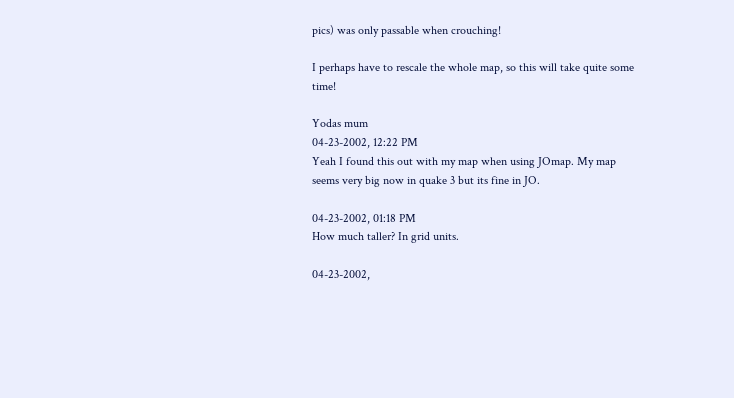pics) was only passable when crouching!

I perhaps have to rescale the whole map, so this will take quite some time!

Yodas mum
04-23-2002, 12:22 PM
Yeah I found this out with my map when using JOmap. My map seems very big now in quake 3 but its fine in JO.

04-23-2002, 01:18 PM
How much taller? In grid units.

04-23-2002,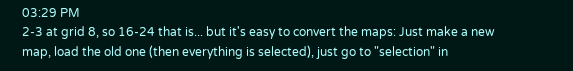03:29 PM
2-3 at grid 8, so 16-24 that is... but it's easy to convert the maps: Just make a new map, load the old one (then everything is selected), just go to "selection" in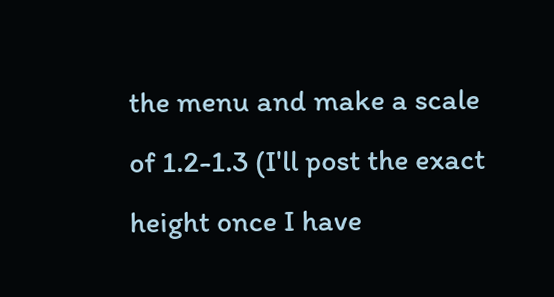the menu and make a scale of 1.2-1.3 (I'll post the exact height once I have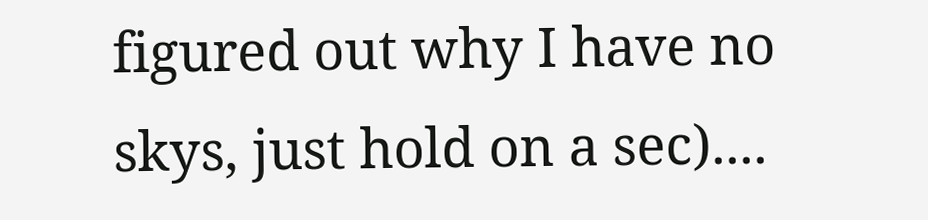figured out why I have no skys, just hold on a sec)....